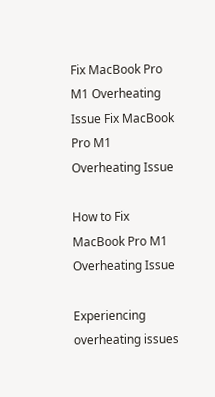Fix MacBook Pro M1 Overheating Issue Fix MacBook Pro M1 Overheating Issue

How to Fix MacBook Pro M1 Overheating Issue

Experiencing overheating issues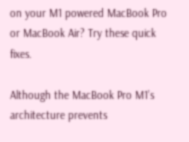on your M1 powered MacBook Pro or MacBook Air? Try these quick fixes.

Although the MacBook Pro M1’s architecture prevents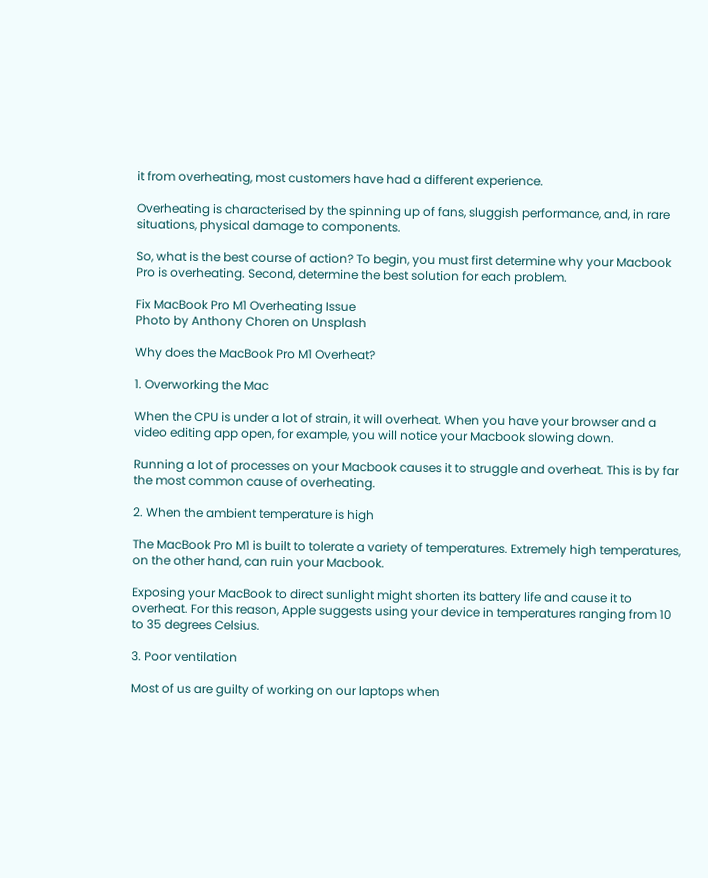it from overheating, most customers have had a different experience.

Overheating is characterised by the spinning up of fans, sluggish performance, and, in rare situations, physical damage to components.

So, what is the best course of action? To begin, you must first determine why your Macbook Pro is overheating. Second, determine the best solution for each problem.

Fix MacBook Pro M1 Overheating Issue
Photo by Anthony Choren on Unsplash

Why does the MacBook Pro M1 Overheat?

1. Overworking the Mac

When the CPU is under a lot of strain, it will overheat. When you have your browser and a video editing app open, for example, you will notice your Macbook slowing down.

Running a lot of processes on your Macbook causes it to struggle and overheat. This is by far the most common cause of overheating.

2. When the ambient temperature is high

The MacBook Pro M1 is built to tolerate a variety of temperatures. Extremely high temperatures, on the other hand, can ruin your Macbook.

Exposing your MacBook to direct sunlight might shorten its battery life and cause it to overheat. For this reason, Apple suggests using your device in temperatures ranging from 10 to 35 degrees Celsius.

3. Poor ventilation

Most of us are guilty of working on our laptops when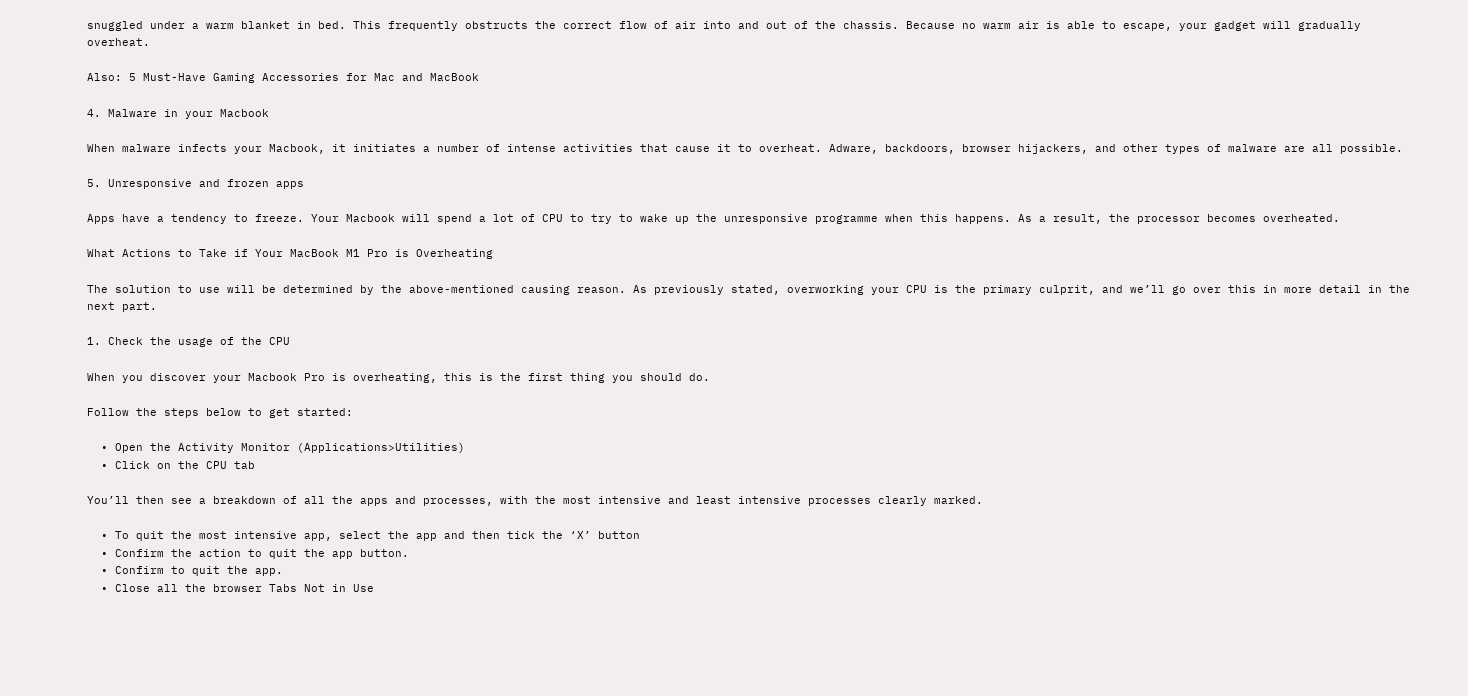snuggled under a warm blanket in bed. This frequently obstructs the correct flow of air into and out of the chassis. Because no warm air is able to escape, your gadget will gradually overheat.

Also: 5 Must-Have Gaming Accessories for Mac and MacBook

4. Malware in your Macbook

When malware infects your Macbook, it initiates a number of intense activities that cause it to overheat. Adware, backdoors, browser hijackers, and other types of malware are all possible.

5. Unresponsive and frozen apps

Apps have a tendency to freeze. Your Macbook will spend a lot of CPU to try to wake up the unresponsive programme when this happens. As a result, the processor becomes overheated.

What Actions to Take if Your MacBook M1 Pro is Overheating

The solution to use will be determined by the above-mentioned causing reason. As previously stated, overworking your CPU is the primary culprit, and we’ll go over this in more detail in the next part.

1. Check the usage of the CPU

When you discover your Macbook Pro is overheating, this is the first thing you should do.

Follow the steps below to get started:

  • Open the Activity Monitor (Applications>Utilities)
  • Click on the CPU tab

You’ll then see a breakdown of all the apps and processes, with the most intensive and least intensive processes clearly marked.

  • To quit the most intensive app, select the app and then tick the ‘X’ button
  • Confirm the action to quit the app button.
  • Confirm to quit the app.
  • Close all the browser Tabs Not in Use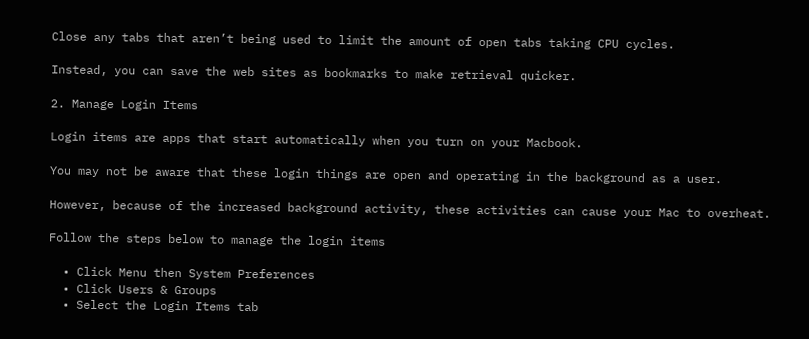Close any tabs that aren’t being used to limit the amount of open tabs taking CPU cycles.

Instead, you can save the web sites as bookmarks to make retrieval quicker.

2. Manage Login Items

Login items are apps that start automatically when you turn on your Macbook.

You may not be aware that these login things are open and operating in the background as a user.

However, because of the increased background activity, these activities can cause your Mac to overheat.

Follow the steps below to manage the login items

  • Click Menu then System Preferences
  • Click Users & Groups
  • Select the Login Items tab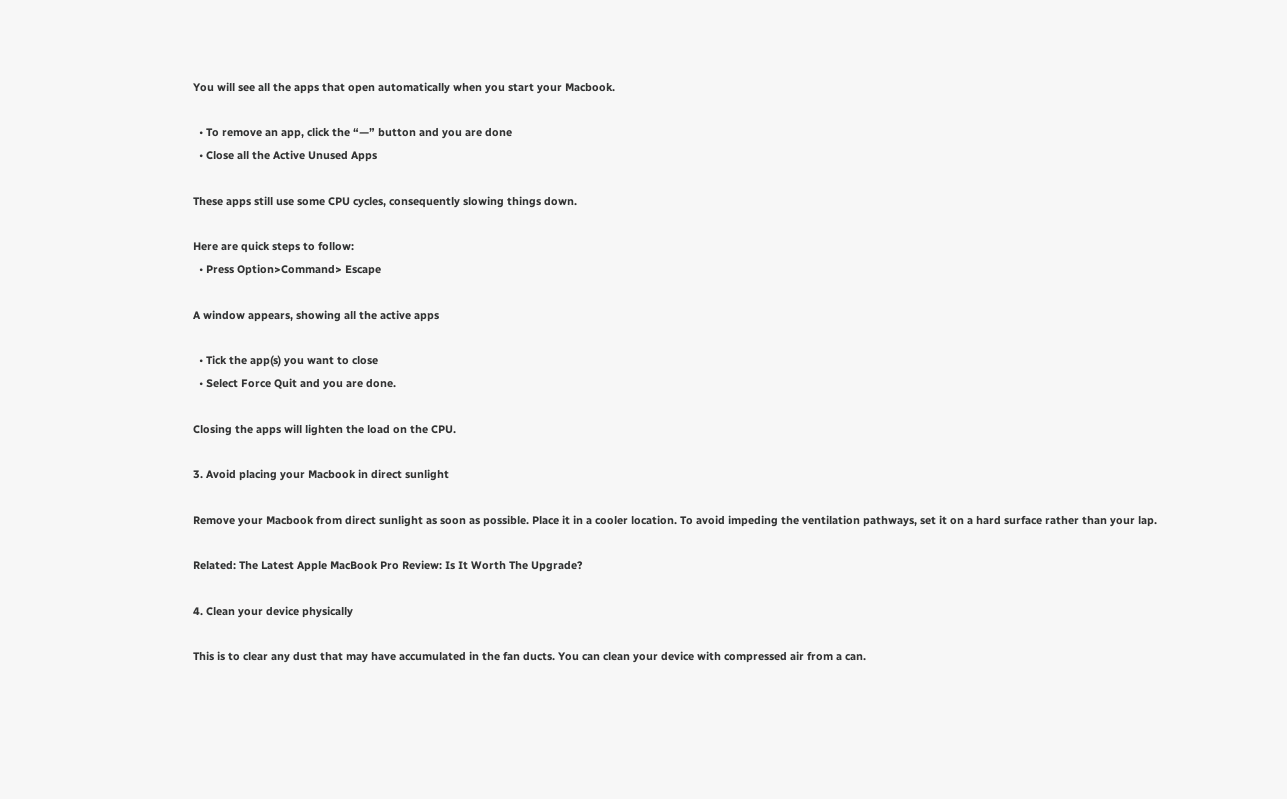You will see all the apps that open automatically when you start your Macbook.

  • To remove an app, click the “—” button and you are done
  • Close all the Active Unused Apps

These apps still use some CPU cycles, consequently slowing things down.

Here are quick steps to follow:
  • Press Option>Command> Escape

A window appears, showing all the active apps

  • Tick the app(s) you want to close
  • Select Force Quit and you are done.

Closing the apps will lighten the load on the CPU.

3. Avoid placing your Macbook in direct sunlight

Remove your Macbook from direct sunlight as soon as possible. Place it in a cooler location. To avoid impeding the ventilation pathways, set it on a hard surface rather than your lap.

Related: The Latest Apple MacBook Pro Review: Is It Worth The Upgrade?

4. Clean your device physically

This is to clear any dust that may have accumulated in the fan ducts. You can clean your device with compressed air from a can.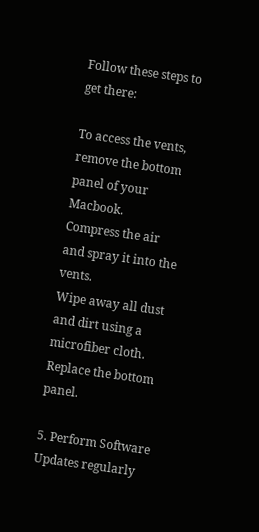Follow these steps to get there:

To access the vents, remove the bottom panel of your Macbook.
Compress the air and spray it into the vents.
Wipe away all dust and dirt using a microfiber cloth.
Replace the bottom panel.

5. Perform Software Updates regularly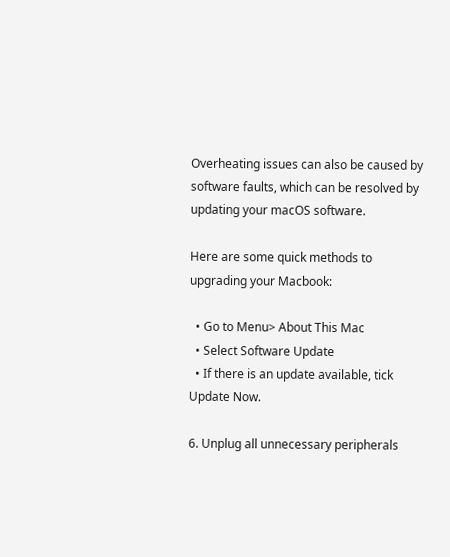Overheating issues can also be caused by software faults, which can be resolved by updating your macOS software.

Here are some quick methods to upgrading your Macbook:

  • Go to Menu> About This Mac
  • Select Software Update
  • If there is an update available, tick Update Now.

6. Unplug all unnecessary peripherals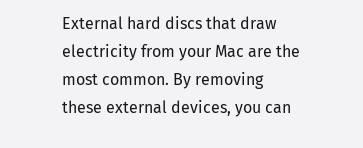External hard discs that draw electricity from your Mac are the most common. By removing these external devices, you can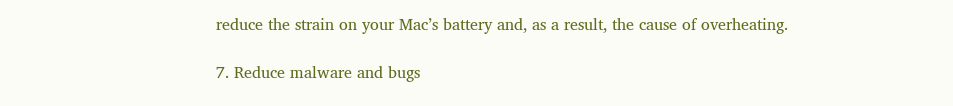reduce the strain on your Mac’s battery and, as a result, the cause of overheating.

7. Reduce malware and bugs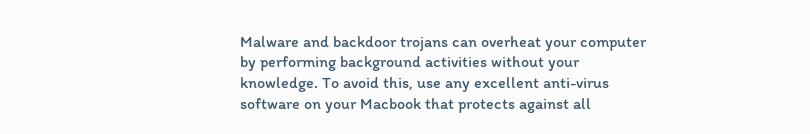Malware and backdoor trojans can overheat your computer by performing background activities without your knowledge. To avoid this, use any excellent anti-virus software on your Macbook that protects against all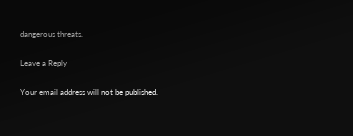dangerous threats.

Leave a Reply

Your email address will not be published.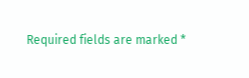Required fields are marked *